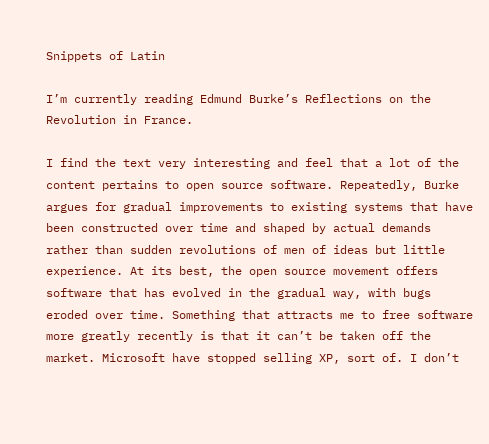Snippets of Latin

I’m currently reading Edmund Burke’s Reflections on the Revolution in France.

I find the text very interesting and feel that a lot of the content pertains to open source software. Repeatedly, Burke argues for gradual improvements to existing systems that have been constructed over time and shaped by actual demands rather than sudden revolutions of men of ideas but little experience. At its best, the open source movement offers software that has evolved in the gradual way, with bugs eroded over time. Something that attracts me to free software more greatly recently is that it can’t be taken off the market. Microsoft have stopped selling XP, sort of. I don’t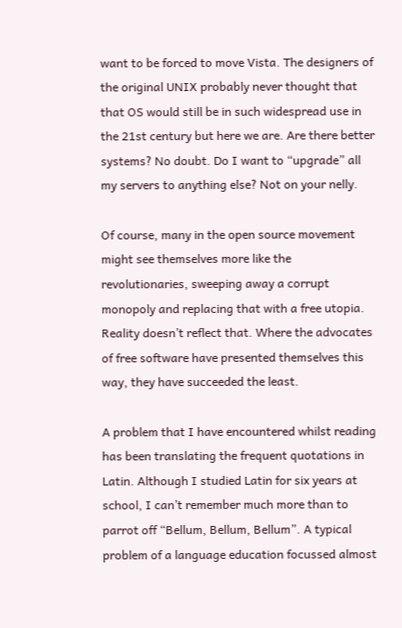want to be forced to move Vista. The designers of the original UNIX probably never thought that that OS would still be in such widespread use in the 21st century but here we are. Are there better systems? No doubt. Do I want to “upgrade” all my servers to anything else? Not on your nelly.

Of course, many in the open source movement might see themselves more like the revolutionaries, sweeping away a corrupt monopoly and replacing that with a free utopia. Reality doesn’t reflect that. Where the advocates of free software have presented themselves this way, they have succeeded the least.

A problem that I have encountered whilst reading has been translating the frequent quotations in Latin. Although I studied Latin for six years at school, I can’t remember much more than to parrot off “Bellum, Bellum, Bellum”. A typical problem of a language education focussed almost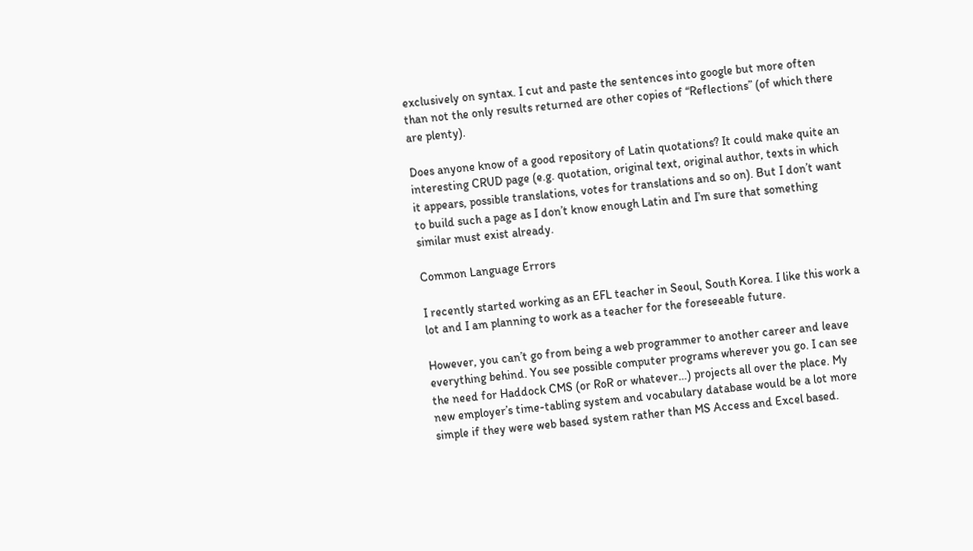exclusively on syntax. I cut and paste the sentences into google but more often than not the only results returned are other copies of “Reflections” (of which there are plenty).

Does anyone know of a good repository of Latin quotations? It could make quite an interesting CRUD page (e.g. quotation, original text, original author, texts in which it appears, possible translations, votes for translations and so on). But I don’t want to build such a page as I don’t know enough Latin and I’m sure that something similar must exist already.

Common Language Errors

I recently started working as an EFL teacher in Seoul, South Korea. I like this work a lot and I am planning to work as a teacher for the foreseeable future.

However, you can’t go from being a web programmer to another career and leave everything behind. You see possible computer programs wherever you go. I can see the need for Haddock CMS (or RoR or whatever…) projects all over the place. My new employer’s time-tabling system and vocabulary database would be a lot more simple if they were web based system rather than MS Access and Excel based.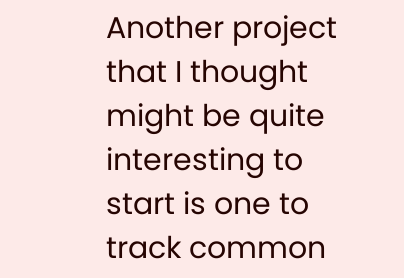Another project that I thought might be quite interesting to start is one to track common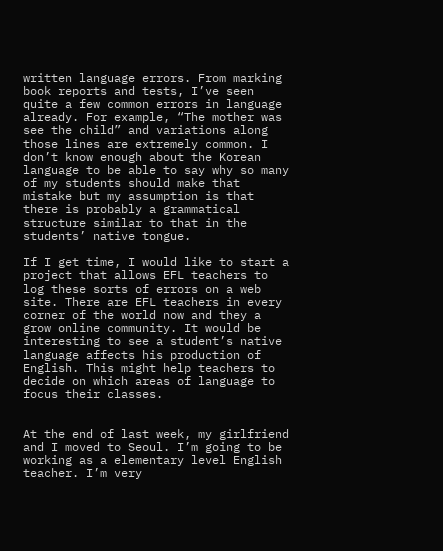written language errors. From marking book reports and tests, I’ve seen quite a few common errors in language already. For example, “The mother was see the child” and variations along those lines are extremely common. I don’t know enough about the Korean language to be able to say why so many of my students should make that mistake but my assumption is that there is probably a grammatical structure similar to that in the students’ native tongue.

If I get time, I would like to start a project that allows EFL teachers to log these sorts of errors on a web site. There are EFL teachers in every corner of the world now and they a grow online community. It would be interesting to see a student’s native language affects his production of English. This might help teachers to decide on which areas of language to focus their classes.


At the end of last week, my girlfriend and I moved to Seoul. I’m going to be working as a elementary level English teacher. I’m very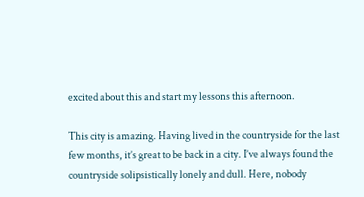excited about this and start my lessons this afternoon.

This city is amazing. Having lived in the countryside for the last few months, it’s great to be back in a city. I’ve always found the countryside solipsistically lonely and dull. Here, nobody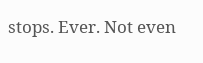stops. Ever. Not even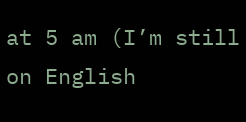at 5 am (I’m still on English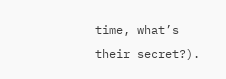time, what’s their secret?).